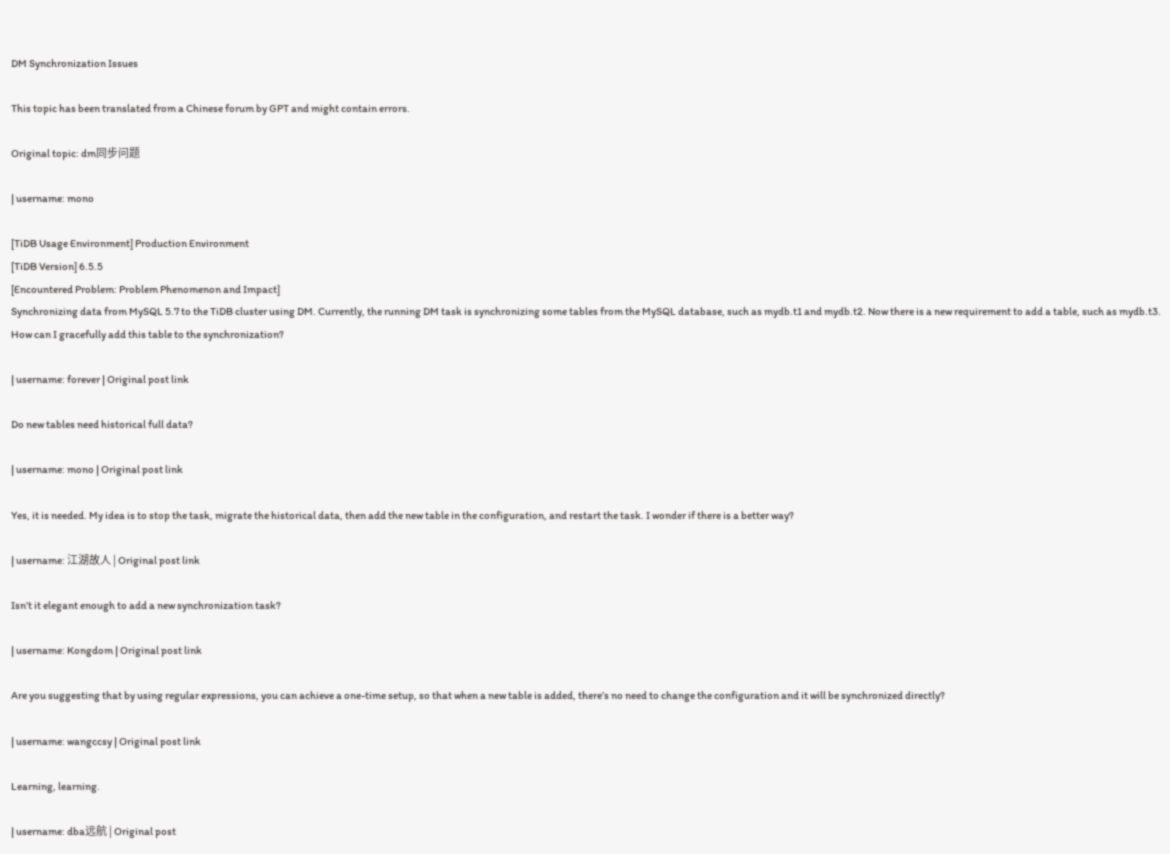DM Synchronization Issues

This topic has been translated from a Chinese forum by GPT and might contain errors.

Original topic: dm同步问题

| username: mono

[TiDB Usage Environment] Production Environment
[TiDB Version] 6.5.5
[Encountered Problem: Problem Phenomenon and Impact]
Synchronizing data from MySQL 5.7 to the TiDB cluster using DM. Currently, the running DM task is synchronizing some tables from the MySQL database, such as mydb.t1 and mydb.t2. Now there is a new requirement to add a table, such as mydb.t3. How can I gracefully add this table to the synchronization?

| username: forever | Original post link

Do new tables need historical full data?

| username: mono | Original post link

Yes, it is needed. My idea is to stop the task, migrate the historical data, then add the new table in the configuration, and restart the task. I wonder if there is a better way?

| username: 江湖故人 | Original post link

Isn’t it elegant enough to add a new synchronization task?

| username: Kongdom | Original post link

Are you suggesting that by using regular expressions, you can achieve a one-time setup, so that when a new table is added, there’s no need to change the configuration and it will be synchronized directly?

| username: wangccsy | Original post link

Learning, learning.

| username: dba远航 | Original post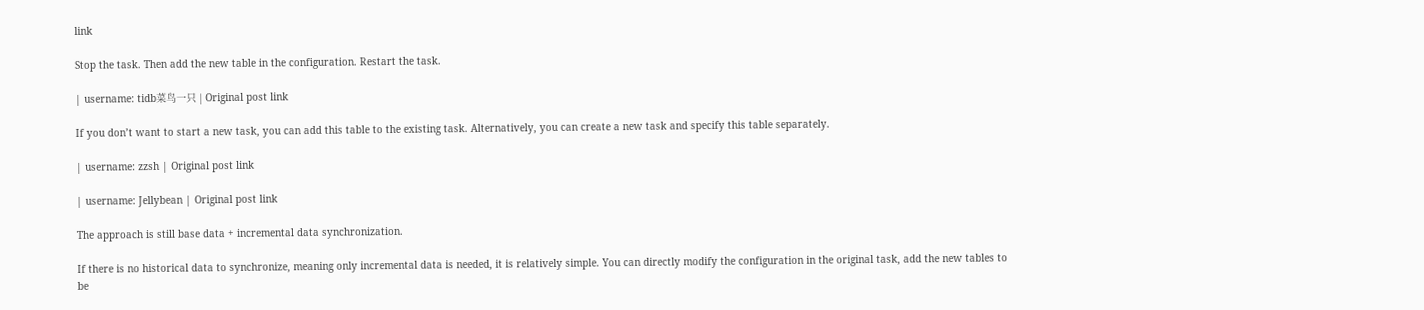link

Stop the task. Then add the new table in the configuration. Restart the task.

| username: tidb菜鸟一只 | Original post link

If you don’t want to start a new task, you can add this table to the existing task. Alternatively, you can create a new task and specify this table separately.

| username: zzsh | Original post link

| username: Jellybean | Original post link

The approach is still base data + incremental data synchronization.

If there is no historical data to synchronize, meaning only incremental data is needed, it is relatively simple. You can directly modify the configuration in the original task, add the new tables to be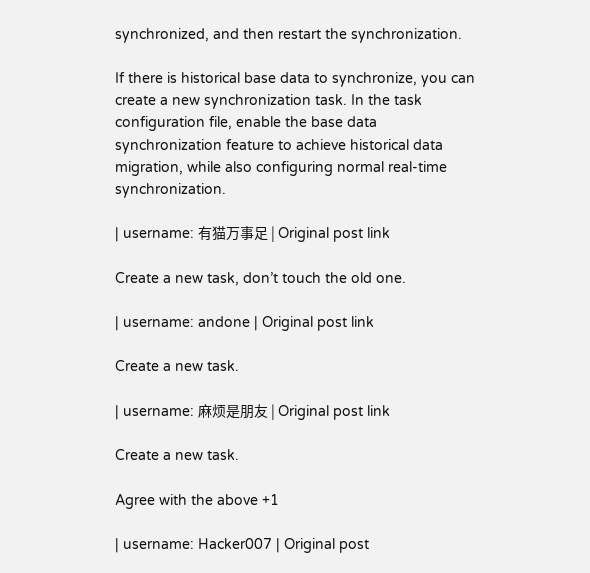synchronized, and then restart the synchronization.

If there is historical base data to synchronize, you can create a new synchronization task. In the task configuration file, enable the base data synchronization feature to achieve historical data migration, while also configuring normal real-time synchronization.

| username: 有猫万事足 | Original post link

Create a new task, don’t touch the old one.

| username: andone | Original post link

Create a new task.

| username: 麻烦是朋友 | Original post link

Create a new task.

Agree with the above +1

| username: Hacker007 | Original post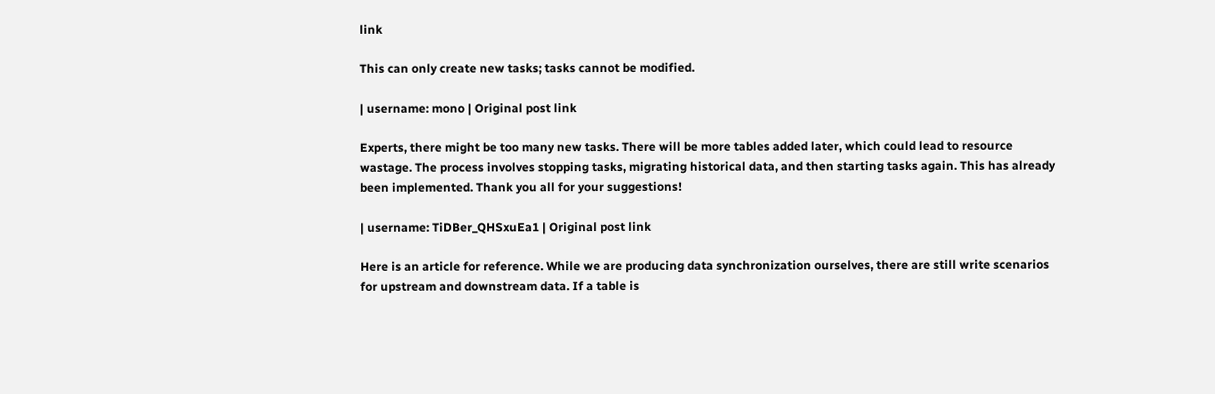link

This can only create new tasks; tasks cannot be modified.

| username: mono | Original post link

Experts, there might be too many new tasks. There will be more tables added later, which could lead to resource wastage. The process involves stopping tasks, migrating historical data, and then starting tasks again. This has already been implemented. Thank you all for your suggestions!

| username: TiDBer_QHSxuEa1 | Original post link

Here is an article for reference. While we are producing data synchronization ourselves, there are still write scenarios for upstream and downstream data. If a table is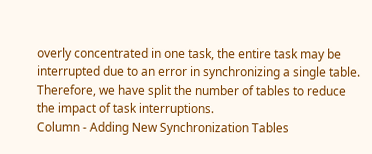overly concentrated in one task, the entire task may be interrupted due to an error in synchronizing a single table. Therefore, we have split the number of tables to reduce the impact of task interruptions.
Column - Adding New Synchronization Tables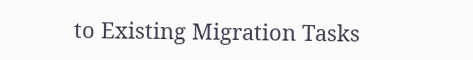to Existing Migration Tasks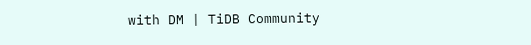with DM | TiDB Community